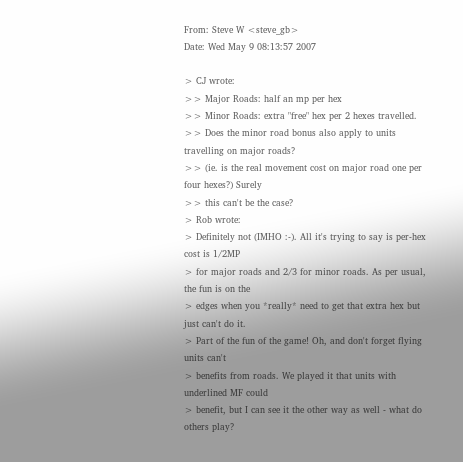From: Steve W <steve_gb>
Date: Wed May 9 08:13:57 2007

> CJ wrote:
>> Major Roads: half an mp per hex
>> Minor Roads: extra "free" hex per 2 hexes travelled.
>> Does the minor road bonus also apply to units travelling on major roads?
>> (ie. is the real movement cost on major road one per four hexes?) Surely
>> this can't be the case?
> Rob wrote:
> Definitely not (IMHO :-). All it's trying to say is per-hex cost is 1/2MP
> for major roads and 2/3 for minor roads. As per usual, the fun is on the
> edges when you *really* need to get that extra hex but just can't do it.
> Part of the fun of the game! Oh, and don't forget flying units can't
> benefits from roads. We played it that units with underlined MF could
> benefit, but I can see it the other way as well - what do others play?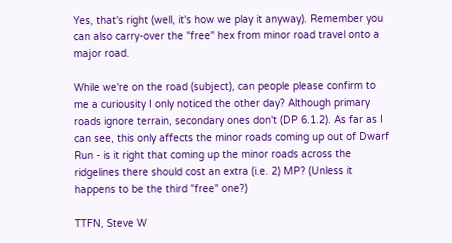Yes, that's right (well, it's how we play it anyway). Remember you can also carry-over the "free" hex from minor road travel onto a major road.

While we're on the road (subject), can people please confirm to me a curiousity I only noticed the other day? Although primary roads ignore terrain, secondary ones don't (DP 6.1.2). As far as I can see, this only affects the minor roads coming up out of Dwarf Run - is it right that coming up the minor roads across the ridgelines there should cost an extra (i.e. 2) MP? (Unless it happens to be the third "free" one?)

TTFN, Steve W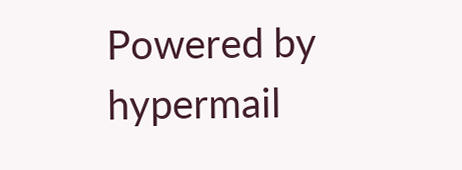Powered by hypermail